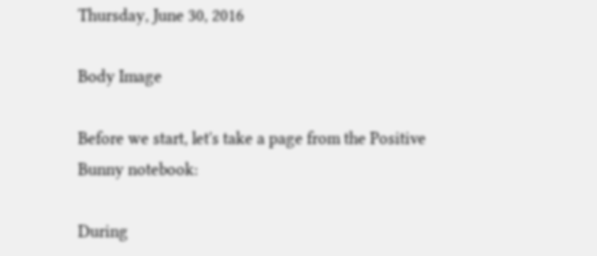Thursday, June 30, 2016

Body Image

Before we start, let's take a page from the Positive Bunny notebook:

During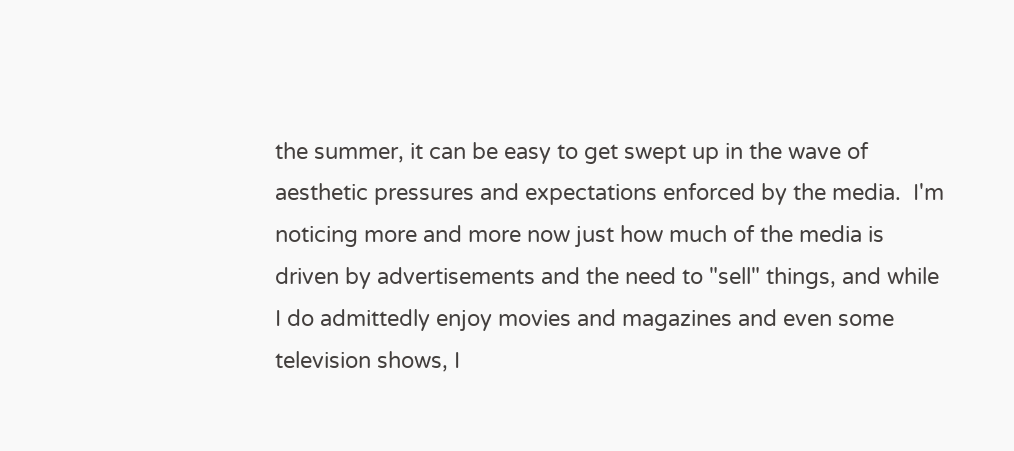the summer, it can be easy to get swept up in the wave of aesthetic pressures and expectations enforced by the media.  I'm noticing more and more now just how much of the media is driven by advertisements and the need to "sell" things, and while I do admittedly enjoy movies and magazines and even some television shows, I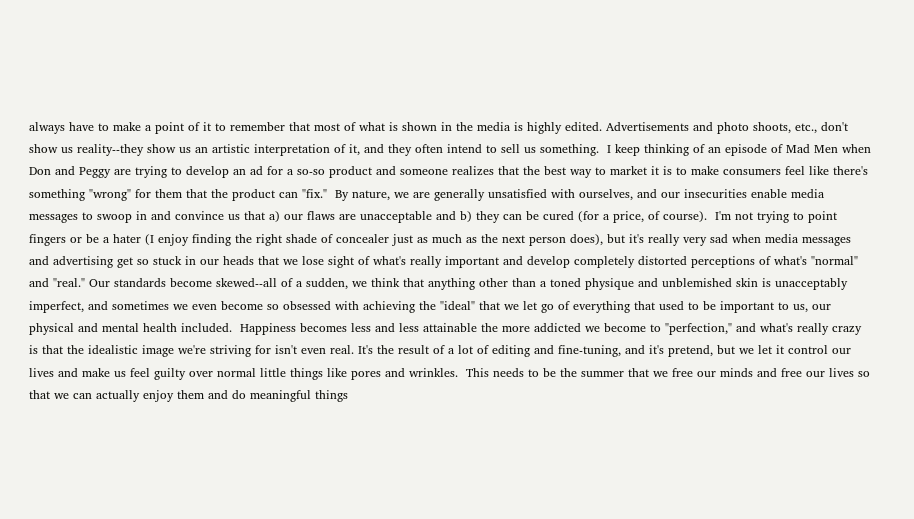always have to make a point of it to remember that most of what is shown in the media is highly edited. Advertisements and photo shoots, etc., don't show us reality--they show us an artistic interpretation of it, and they often intend to sell us something.  I keep thinking of an episode of Mad Men when Don and Peggy are trying to develop an ad for a so-so product and someone realizes that the best way to market it is to make consumers feel like there's something "wrong" for them that the product can "fix."  By nature, we are generally unsatisfied with ourselves, and our insecurities enable media messages to swoop in and convince us that a) our flaws are unacceptable and b) they can be cured (for a price, of course).  I'm not trying to point fingers or be a hater (I enjoy finding the right shade of concealer just as much as the next person does), but it's really very sad when media messages and advertising get so stuck in our heads that we lose sight of what's really important and develop completely distorted perceptions of what's "normal" and "real." Our standards become skewed--all of a sudden, we think that anything other than a toned physique and unblemished skin is unacceptably imperfect, and sometimes we even become so obsessed with achieving the "ideal" that we let go of everything that used to be important to us, our physical and mental health included.  Happiness becomes less and less attainable the more addicted we become to "perfection," and what's really crazy is that the idealistic image we're striving for isn't even real. It's the result of a lot of editing and fine-tuning, and it's pretend, but we let it control our lives and make us feel guilty over normal little things like pores and wrinkles.  This needs to be the summer that we free our minds and free our lives so that we can actually enjoy them and do meaningful things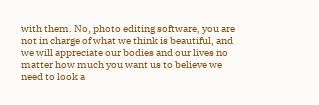with them. No, photo editing software, you are not in charge of what we think is beautiful, and we will appreciate our bodies and our lives no matter how much you want us to believe we need to look a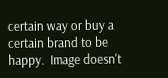certain way or buy a certain brand to be happy.  Image doesn't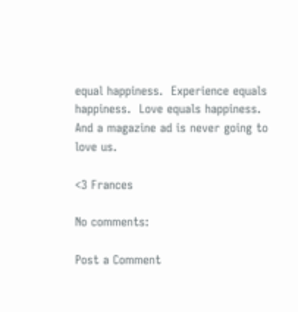equal happiness.  Experience equals happiness.  Love equals happiness.  And a magazine ad is never going to love us.

<3 Frances

No comments:

Post a Comment